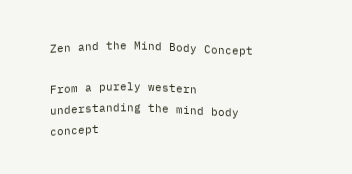Zen and the Mind Body Concept

From a purely western understanding the mind body concept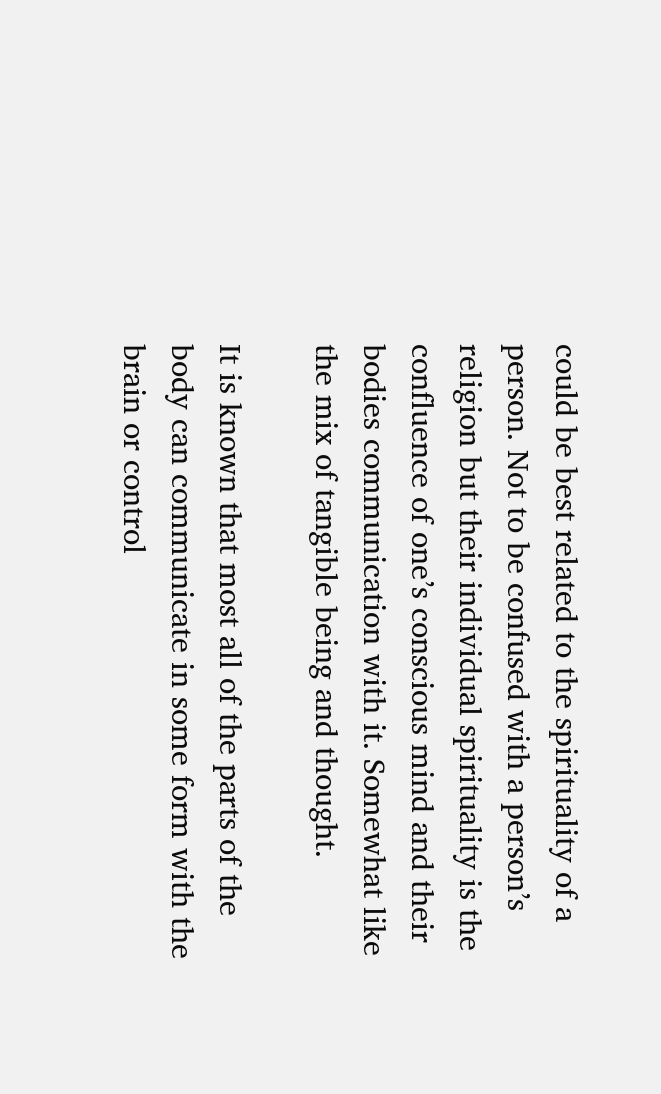could be best related to the spirituality of a person. Not to be confused with a person’s religion but their individual spirituality is the confluence of one’s conscious mind and their bodies communication with it. Somewhat like the mix of tangible being and thought.

It is known that most all of the parts of the body can communicate in some form with the brain or control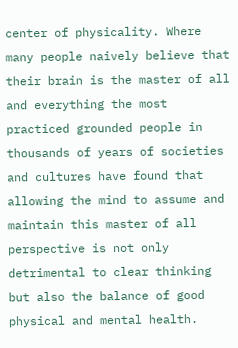center of physicality. Where many people naively believe that their brain is the master of all and everything the most practiced grounded people in thousands of years of societies and cultures have found that allowing the mind to assume and maintain this master of all perspective is not only detrimental to clear thinking but also the balance of good physical and mental health.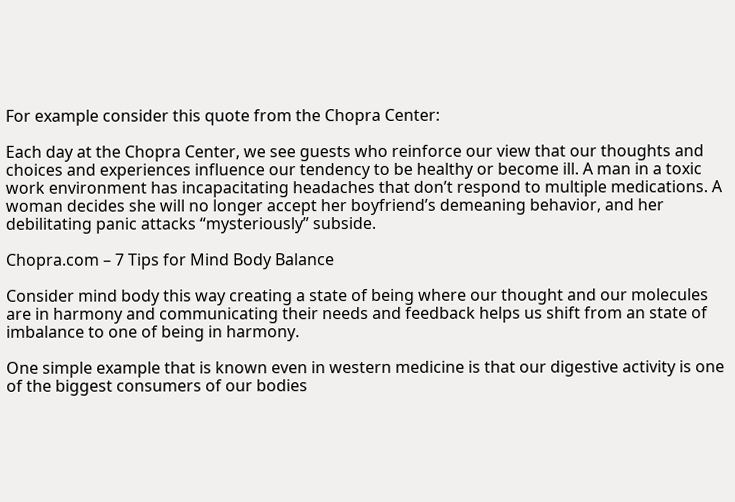For example consider this quote from the Chopra Center:

Each day at the Chopra Center, we see guests who reinforce our view that our thoughts and choices and experiences influence our tendency to be healthy or become ill. A man in a toxic work environment has incapacitating headaches that don’t respond to multiple medications. A woman decides she will no longer accept her boyfriend’s demeaning behavior, and her debilitating panic attacks “mysteriously” subside.

Chopra.com – 7 Tips for Mind Body Balance

Consider mind body this way creating a state of being where our thought and our molecules are in harmony and communicating their needs and feedback helps us shift from an state of imbalance to one of being in harmony.

One simple example that is known even in western medicine is that our digestive activity is one of the biggest consumers of our bodies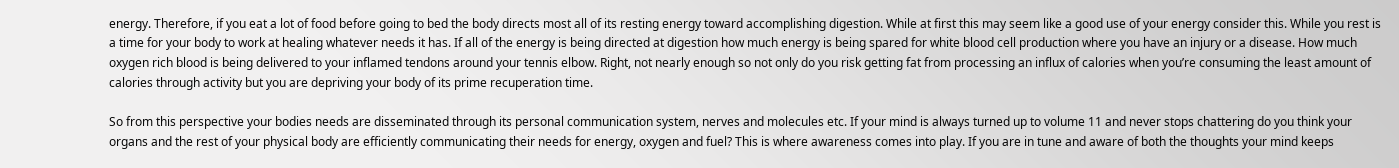energy. Therefore, if you eat a lot of food before going to bed the body directs most all of its resting energy toward accomplishing digestion. While at first this may seem like a good use of your energy consider this. While you rest is a time for your body to work at healing whatever needs it has. If all of the energy is being directed at digestion how much energy is being spared for white blood cell production where you have an injury or a disease. How much oxygen rich blood is being delivered to your inflamed tendons around your tennis elbow. Right, not nearly enough so not only do you risk getting fat from processing an influx of calories when you’re consuming the least amount of calories through activity but you are depriving your body of its prime recuperation time.

So from this perspective your bodies needs are disseminated through its personal communication system, nerves and molecules etc. If your mind is always turned up to volume 11 and never stops chattering do you think your organs and the rest of your physical body are efficiently communicating their needs for energy, oxygen and fuel? This is where awareness comes into play. If you are in tune and aware of both the thoughts your mind keeps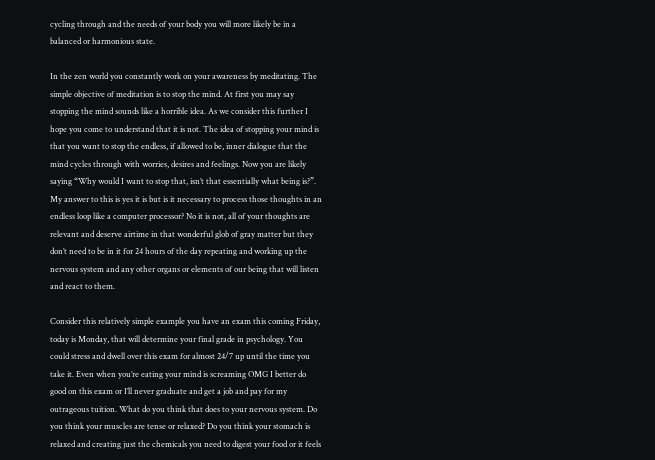cycling through and the needs of your body you will more likely be in a balanced or harmonious state.

In the zen world you constantly work on your awareness by meditating. The simple objective of meditation is to stop the mind. At first you may say stopping the mind sounds like a horrible idea. As we consider this further I hope you come to understand that it is not. The idea of stopping your mind is that you want to stop the endless, if allowed to be, inner dialogue that the mind cycles through with worries, desires and feelings. Now you are likely saying “Why would I want to stop that, isn’t that essentially what being is?”. My answer to this is yes it is but is it necessary to process those thoughts in an endless loop like a computer processor? No it is not, all of your thoughts are relevant and deserve airtime in that wonderful glob of gray matter but they don’t need to be in it for 24 hours of the day repeating and working up the nervous system and any other organs or elements of our being that will listen and react to them.

Consider this relatively simple example you have an exam this coming Friday, today is Monday, that will determine your final grade in psychology. You could stress and dwell over this exam for almost 24/7 up until the time you take it. Even when you’re eating your mind is screaming OMG I better do good on this exam or I’ll never graduate and get a job and pay for my outrageous tuition. What do you think that does to your nervous system. Do you think your muscles are tense or relaxed? Do you think your stomach is relaxed and creating just the chemicals you need to digest your food or it feels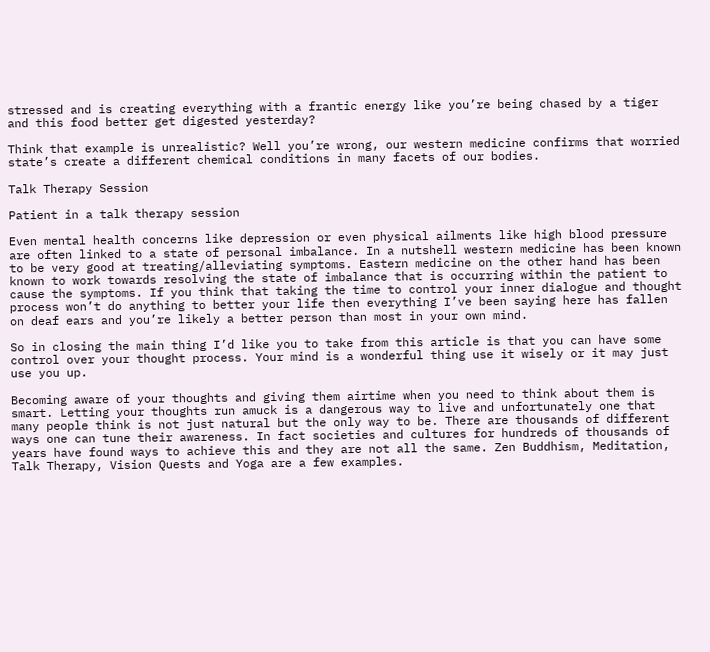stressed and is creating everything with a frantic energy like you’re being chased by a tiger and this food better get digested yesterday?

Think that example is unrealistic? Well you’re wrong, our western medicine confirms that worried state’s create a different chemical conditions in many facets of our bodies.

Talk Therapy Session

Patient in a talk therapy session

Even mental health concerns like depression or even physical ailments like high blood pressure are often linked to a state of personal imbalance. In a nutshell western medicine has been known to be very good at treating/alleviating symptoms. Eastern medicine on the other hand has been known to work towards resolving the state of imbalance that is occurring within the patient to cause the symptoms. If you think that taking the time to control your inner dialogue and thought process won’t do anything to better your life then everything I’ve been saying here has fallen on deaf ears and you’re likely a better person than most in your own mind.

So in closing the main thing I’d like you to take from this article is that you can have some control over your thought process. Your mind is a wonderful thing use it wisely or it may just use you up.

Becoming aware of your thoughts and giving them airtime when you need to think about them is smart. Letting your thoughts run amuck is a dangerous way to live and unfortunately one that many people think is not just natural but the only way to be. There are thousands of different ways one can tune their awareness. In fact societies and cultures for hundreds of thousands of years have found ways to achieve this and they are not all the same. Zen Buddhism, Meditation, Talk Therapy, Vision Quests and Yoga are a few examples.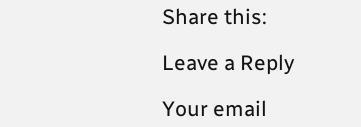Share this:

Leave a Reply

Your email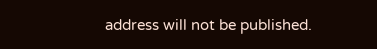address will not be published.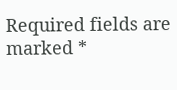Required fields are marked *